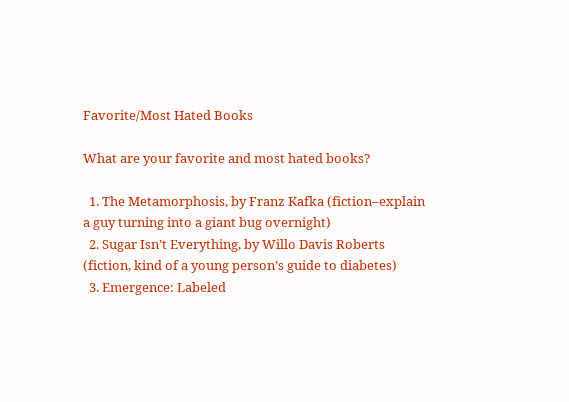Favorite/Most Hated Books

What are your favorite and most hated books?

  1. The Metamorphosis, by Franz Kafka (fiction–explain a guy turning into a giant bug overnight)
  2. Sugar Isn’t Everything, by Willo Davis Roberts (fiction, kind of a young person’s guide to diabetes)
  3. Emergence: Labeled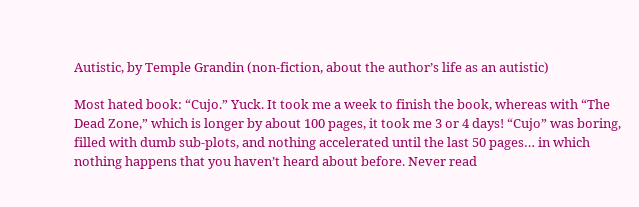Autistic, by Temple Grandin (non-fiction, about the author’s life as an autistic)

Most hated book: “Cujo.” Yuck. It took me a week to finish the book, whereas with “The Dead Zone,” which is longer by about 100 pages, it took me 3 or 4 days! “Cujo” was boring, filled with dumb sub-plots, and nothing accelerated until the last 50 pages… in which nothing happens that you haven’t heard about before. Never read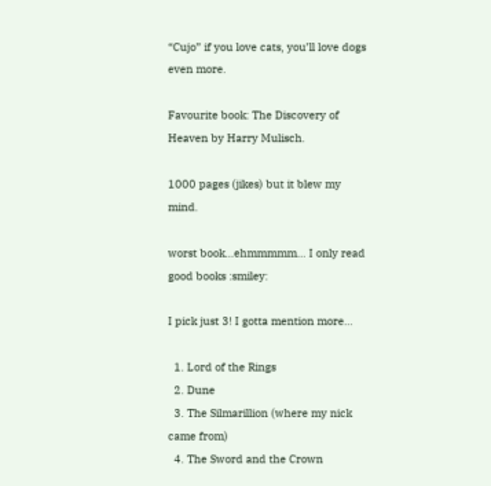“Cujo” if you love cats, you’ll love dogs even more.

Favourite book: The Discovery of Heaven by Harry Mulisch.

1000 pages (jikes) but it blew my mind.

worst book…ehmmmmm… I only read good books :smiley:

I pick just 3! I gotta mention more…

  1. Lord of the Rings
  2. Dune
  3. The Silmarillion (where my nick came from)
  4. The Sword and the Crown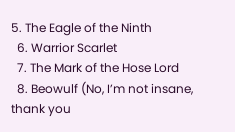5. The Eagle of the Ninth
  6. Warrior Scarlet
  7. The Mark of the Hose Lord
  8. Beowulf (No, I’m not insane, thank you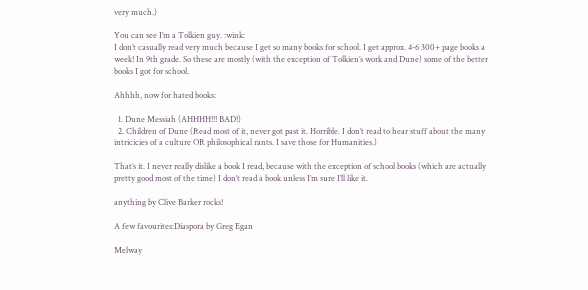very much.)

You can see I’m a Tolkien guy. :wink:
I don’t casually read very much because I get so many books for school. I get approx. 4-6 300+ page books a week! In 9th grade. So these are mostly (with the exception of Tolkien’s work and Dune) some of the better books I got for school.

Ahhhh, now for hated books:

  1. Dune Messiah (AHHHH!!! BAD!)
  2. Children of Dune (Read most of it, never got past it. Horrible. I don’t read to hear stuff about the many intricicies of a culture OR philosophical rants. I save those for Humanities.)

That’s it. I never really dislike a book I read, because with the exception of school books (which are actually pretty good most of the time) I don’t read a book unless I’m sure I’ll like it.

anything by Clive Barker rocks!

A few favourites:Diaspora by Greg Egan

Melway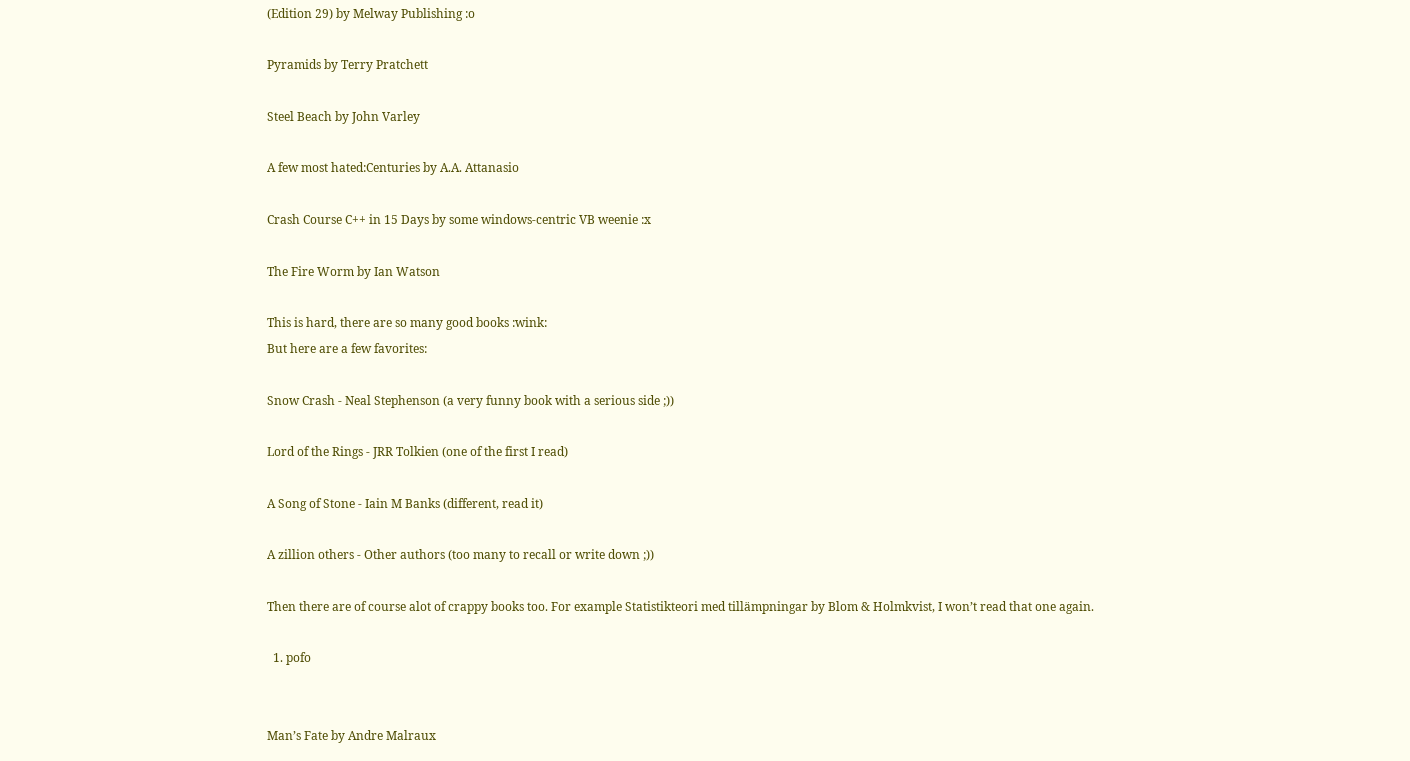(Edition 29) by Melway Publishing :o

Pyramids by Terry Pratchett

Steel Beach by John Varley

A few most hated:Centuries by A.A. Attanasio

Crash Course C++ in 15 Days by some windows-centric VB weenie :x

The Fire Worm by Ian Watson

This is hard, there are so many good books :wink:
But here are a few favorites:

Snow Crash - Neal Stephenson (a very funny book with a serious side ;))

Lord of the Rings - JRR Tolkien (one of the first I read)

A Song of Stone - Iain M Banks (different, read it)

A zillion others - Other authors (too many to recall or write down ;))

Then there are of course alot of crappy books too. For example Statistikteori med tillämpningar by Blom & Holmkvist, I won’t read that one again.

  1. pofo


Man’s Fate by Andre Malraux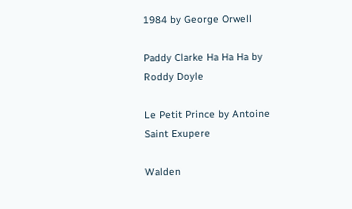1984 by George Orwell

Paddy Clarke Ha Ha Ha by Roddy Doyle

Le Petit Prince by Antoine Saint Exupere

Walden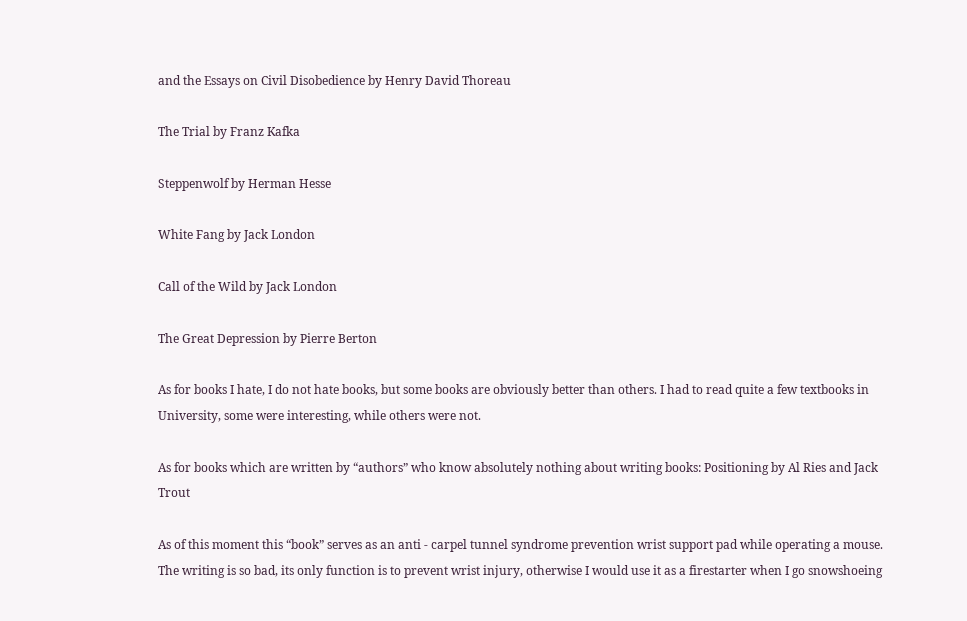and the Essays on Civil Disobedience by Henry David Thoreau

The Trial by Franz Kafka

Steppenwolf by Herman Hesse

White Fang by Jack London

Call of the Wild by Jack London

The Great Depression by Pierre Berton

As for books I hate, I do not hate books, but some books are obviously better than others. I had to read quite a few textbooks in University, some were interesting, while others were not.

As for books which are written by “authors” who know absolutely nothing about writing books: Positioning by Al Ries and Jack Trout

As of this moment this “book” serves as an anti - carpel tunnel syndrome prevention wrist support pad while operating a mouse. The writing is so bad, its only function is to prevent wrist injury, otherwise I would use it as a firestarter when I go snowshoeing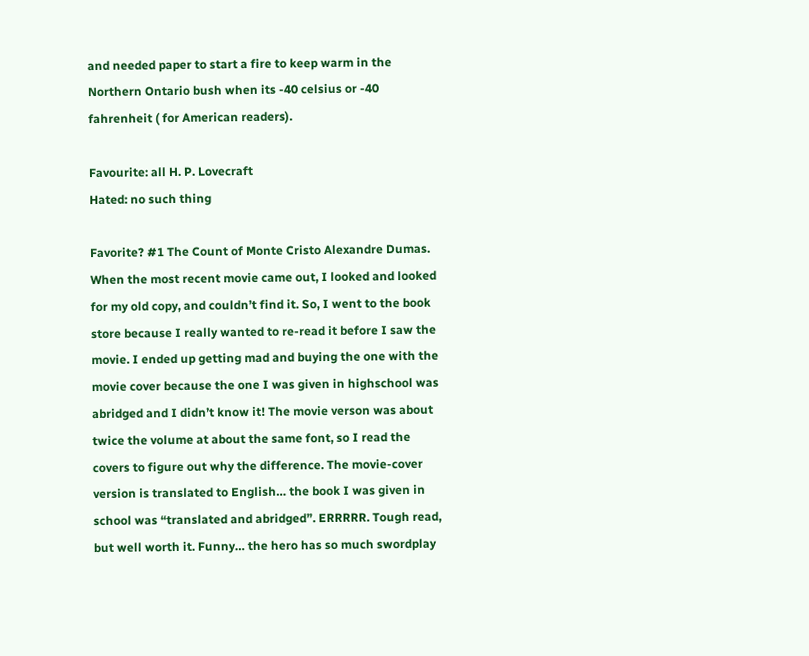and needed paper to start a fire to keep warm in the Northern Ontario bush when its -40 celsius or -40 fahrenheit ( for American readers).

Favourite: all H. P. Lovecraft
Hated: no such thing

Favorite? #1 The Count of Monte Cristo Alexandre Dumas. When the most recent movie came out, I looked and looked for my old copy, and couldn’t find it. So, I went to the book store because I really wanted to re-read it before I saw the movie. I ended up getting mad and buying the one with the movie cover because the one I was given in highschool was abridged and I didn’t know it! The movie verson was about twice the volume at about the same font, so I read the covers to figure out why the difference. The movie-cover version is translated to English… the book I was given in school was “translated and abridged”. ERRRRR. Tough read, but well worth it. Funny… the hero has so much swordplay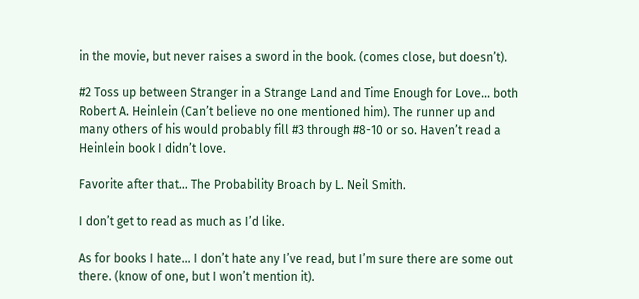in the movie, but never raises a sword in the book. (comes close, but doesn’t).

#2 Toss up between Stranger in a Strange Land and Time Enough for Love… both Robert A. Heinlein (Can’t believe no one mentioned him). The runner up and many others of his would probably fill #3 through #8-10 or so. Haven’t read a Heinlein book I didn’t love.

Favorite after that… The Probability Broach by L. Neil Smith.

I don’t get to read as much as I’d like.

As for books I hate… I don’t hate any I’ve read, but I’m sure there are some out there. (know of one, but I won’t mention it).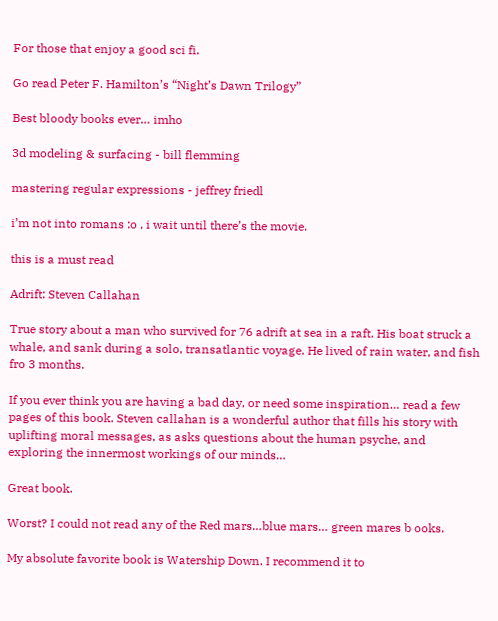For those that enjoy a good sci fi.

Go read Peter F. Hamilton’s “Night’s Dawn Trilogy”

Best bloody books ever… imho

3d modeling & surfacing - bill flemming

mastering regular expressions - jeffrey friedl

i’m not into romans :o , i wait until there’s the movie.

this is a must read

Adrift: Steven Callahan

True story about a man who survived for 76 adrift at sea in a raft. His boat struck a whale, and sank during a solo, transatlantic voyage. He lived of rain water, and fish fro 3 months.

If you ever think you are having a bad day, or need some inspiration… read a few pages of this book. Steven callahan is a wonderful author that fills his story with uplifting moral messages, as asks questions about the human psyche, and exploring the innermost workings of our minds…

Great book.

Worst? I could not read any of the Red mars…blue mars… green mares b ooks.

My absolute favorite book is Watership Down. I recommend it to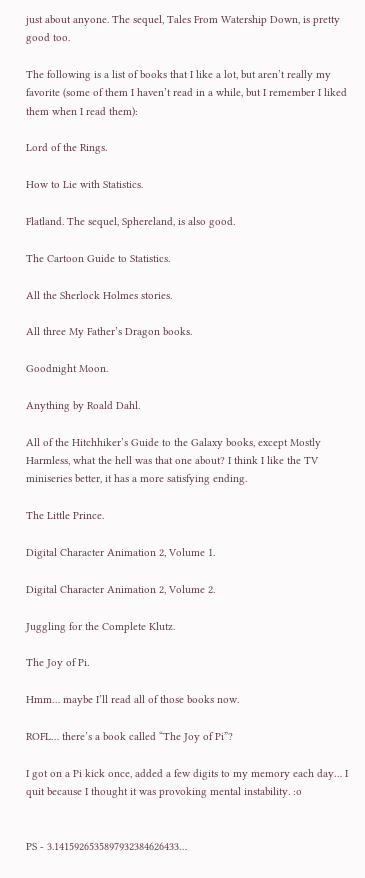just about anyone. The sequel, Tales From Watership Down, is pretty good too.

The following is a list of books that I like a lot, but aren’t really my favorite (some of them I haven’t read in a while, but I remember I liked them when I read them):

Lord of the Rings.

How to Lie with Statistics.

Flatland. The sequel, Sphereland, is also good.

The Cartoon Guide to Statistics.

All the Sherlock Holmes stories.

All three My Father’s Dragon books.

Goodnight Moon.

Anything by Roald Dahl.

All of the Hitchhiker’s Guide to the Galaxy books, except Mostly Harmless, what the hell was that one about? I think I like the TV miniseries better, it has a more satisfying ending.

The Little Prince.

Digital Character Animation 2, Volume 1.

Digital Character Animation 2, Volume 2.

Juggling for the Complete Klutz.

The Joy of Pi.

Hmm… maybe I’ll read all of those books now.

ROFL… there’s a book called “The Joy of Pi”?

I got on a Pi kick once, added a few digits to my memory each day… I quit because I thought it was provoking mental instability. :o


PS - 3.1415926535897932384626433…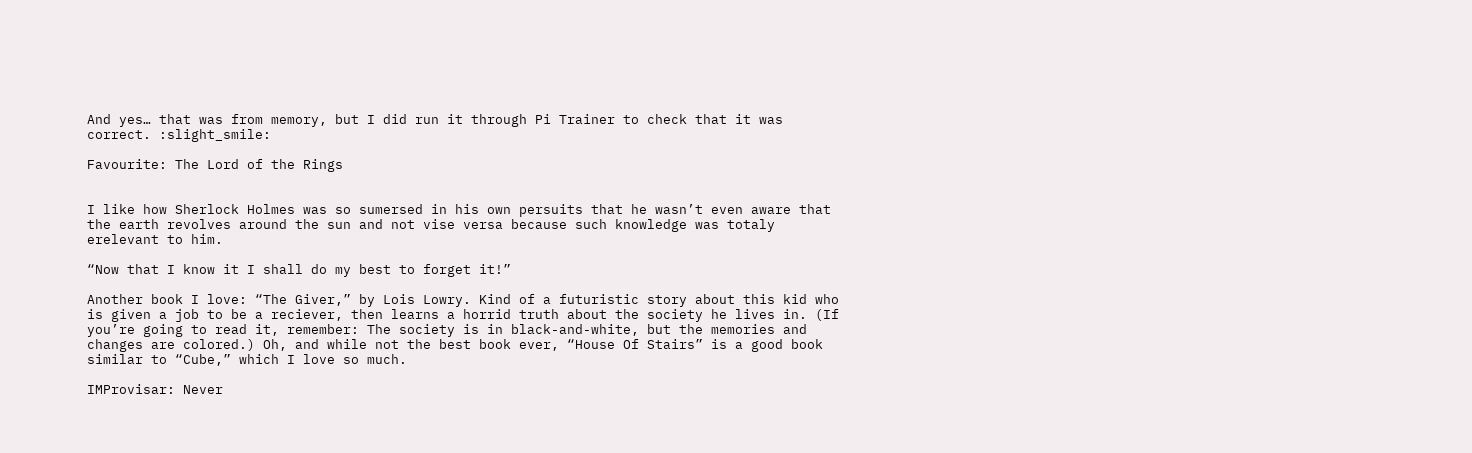And yes… that was from memory, but I did run it through Pi Trainer to check that it was correct. :slight_smile:

Favourite: The Lord of the Rings


I like how Sherlock Holmes was so sumersed in his own persuits that he wasn’t even aware that the earth revolves around the sun and not vise versa because such knowledge was totaly erelevant to him.

“Now that I know it I shall do my best to forget it!”

Another book I love: “The Giver,” by Lois Lowry. Kind of a futuristic story about this kid who is given a job to be a reciever, then learns a horrid truth about the society he lives in. (If you’re going to read it, remember: The society is in black-and-white, but the memories and changes are colored.) Oh, and while not the best book ever, “House Of Stairs” is a good book similar to “Cube,” which I love so much.

IMProvisar: Never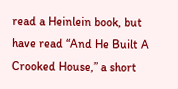read a Heinlein book, but have read “And He Built A Crooked House,” a short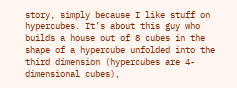story, simply because I like stuff on hypercubes. It’s about this guy who builds a house out of 8 cubes in the shape of a hypercube unfolded into the third dimension (hypercubes are 4-dimensional cubes),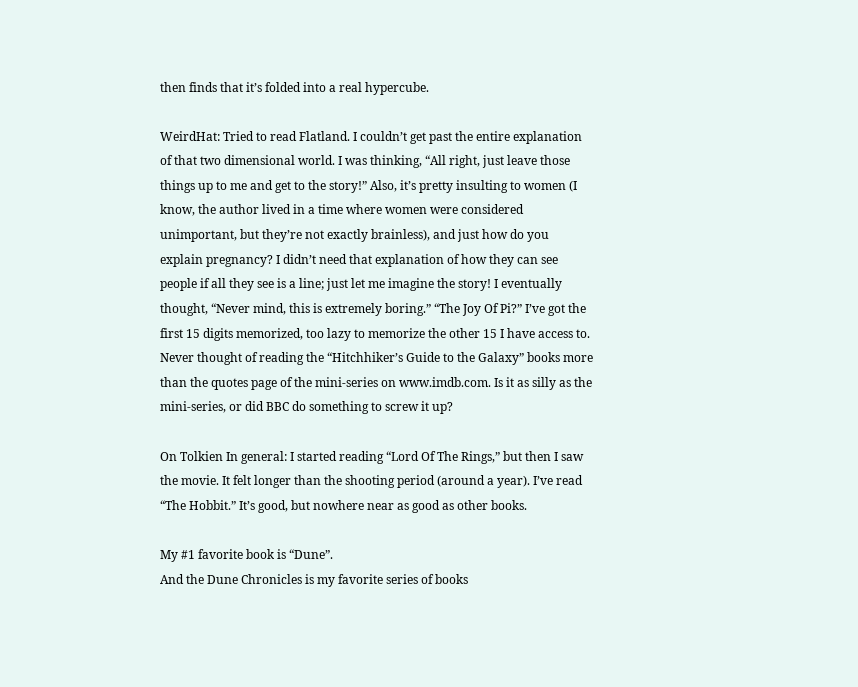then finds that it’s folded into a real hypercube.

WeirdHat: Tried to read Flatland. I couldn’t get past the entire explanation of that two dimensional world. I was thinking, “All right, just leave those things up to me and get to the story!” Also, it’s pretty insulting to women (I know, the author lived in a time where women were considered unimportant, but they’re not exactly brainless), and just how do you explain pregnancy? I didn’t need that explanation of how they can see people if all they see is a line; just let me imagine the story! I eventually thought, “Never mind, this is extremely boring.” “The Joy Of Pi?” I’ve got the first 15 digits memorized, too lazy to memorize the other 15 I have access to. Never thought of reading the “Hitchhiker’s Guide to the Galaxy” books more than the quotes page of the mini-series on www.imdb.com. Is it as silly as the mini-series, or did BBC do something to screw it up?

On Tolkien In general: I started reading “Lord Of The Rings,” but then I saw the movie. It felt longer than the shooting period (around a year). I’ve read “The Hobbit.” It’s good, but nowhere near as good as other books.

My #1 favorite book is “Dune”.
And the Dune Chronicles is my favorite series of books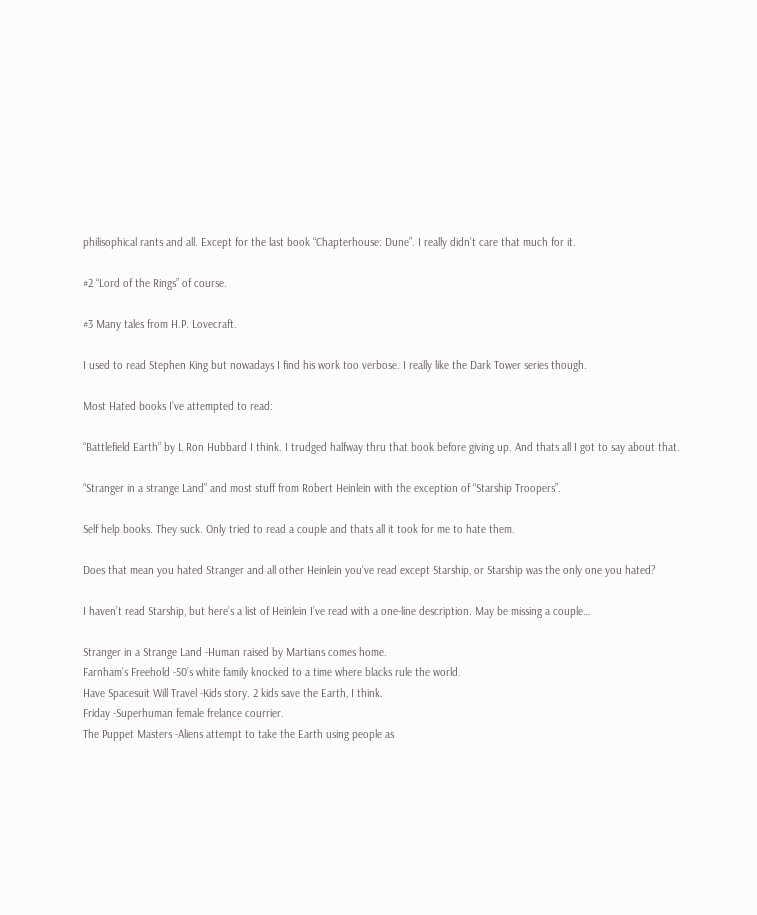philisophical rants and all. Except for the last book “Chapterhouse: Dune”. I really didn’t care that much for it.

#2 “Lord of the Rings” of course.

#3 Many tales from H.P. Lovecraft.

I used to read Stephen King but nowadays I find his work too verbose. I really like the Dark Tower series though.

Most Hated books I’ve attempted to read:

“Battlefield Earth” by L Ron Hubbard I think. I trudged halfway thru that book before giving up. And thats all I got to say about that.

“Stranger in a strange Land” and most stuff from Robert Heinlein with the exception of “Starship Troopers”.

Self help books. They suck. Only tried to read a couple and thats all it took for me to hate them.

Does that mean you hated Stranger and all other Heinlein you’ve read except Starship, or Starship was the only one you hated?

I haven’t read Starship, but here’s a list of Heinlein I’ve read with a one-line description. May be missing a couple…

Stranger in a Strange Land -Human raised by Martians comes home.
Farnham’s Freehold -50’s white family knocked to a time where blacks rule the world.
Have Spacesuit Will Travel -Kids story. 2 kids save the Earth, I think.
Friday -Superhuman female frelance courrier.
The Puppet Masters -Aliens attempt to take the Earth using people as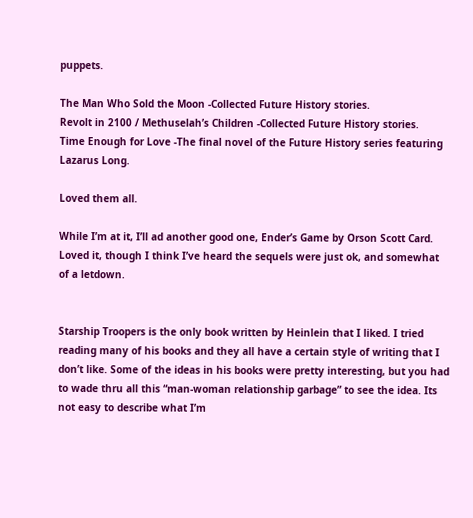puppets.

The Man Who Sold the Moon -Collected Future History stories.
Revolt in 2100 / Methuselah’s Children -Collected Future History stories.
Time Enough for Love -The final novel of the Future History series featuring Lazarus Long.

Loved them all.

While I’m at it, I’ll ad another good one, Ender’s Game by Orson Scott Card. Loved it, though I think I’ve heard the sequels were just ok, and somewhat of a letdown.


Starship Troopers is the only book written by Heinlein that I liked. I tried reading many of his books and they all have a certain style of writing that I don’t like. Some of the ideas in his books were pretty interesting, but you had to wade thru all this “man-woman relationship garbage” to see the idea. Its not easy to describe what I’m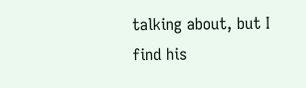talking about, but I find his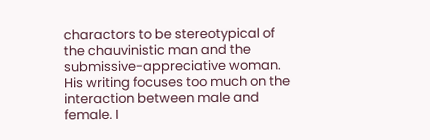charactors to be stereotypical of the chauvinistic man and the submissive-appreciative woman. His writing focuses too much on the interaction between male and female. I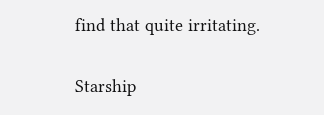find that quite irritating.

Starship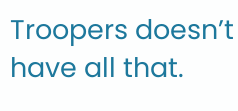Troopers doesn’t have all that.